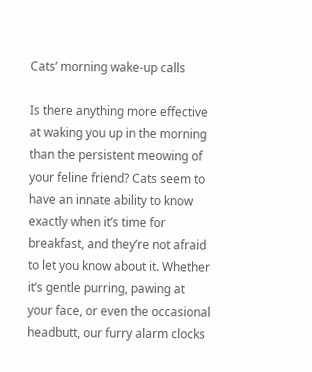Cats’ morning wake-up calls

Is there anything more effective at waking you up in the morning than the persistent meowing of your feline friend? Cats seem to have an innate ability to know exactly when it’s time for breakfast, and they’re not afraid to let you know about it. Whether it’s gentle purring, pawing at your face, or even the occasional headbutt, our furry alarm clocks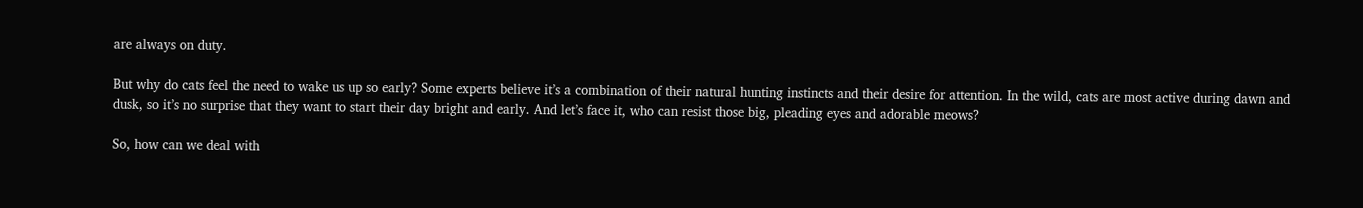are always on duty.

But why do cats feel the need to wake us up so early? Some experts believe it’s a combination of their natural hunting instincts and their desire for attention. In the wild, cats are most active during dawn and dusk, so it’s no surprise that they want to start their day bright and early. And let’s face it, who can resist those big, pleading eyes and adorable meows?

So, how can we deal with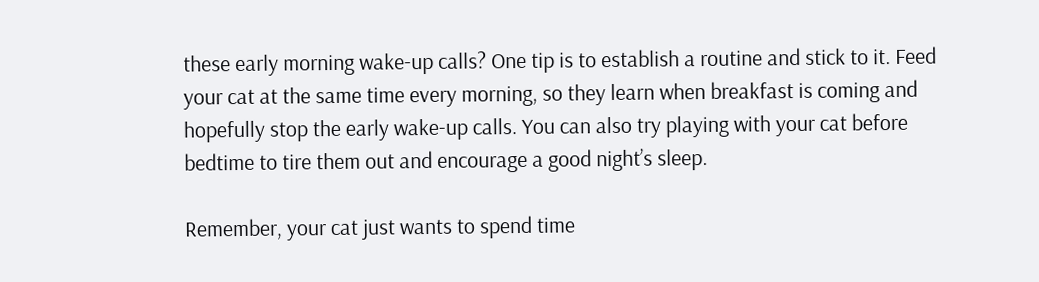these early morning wake-up calls? One tip is to establish a routine and stick to it. Feed your cat at the same time every morning, so they learn when breakfast is coming and hopefully stop the early wake-up calls. You can also try playing with your cat before bedtime to tire them out and encourage a good night’s sleep.

Remember, your cat just wants to spend time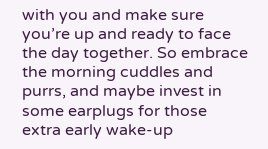with you and make sure you’re up and ready to face the day together. So embrace the morning cuddles and purrs, and maybe invest in some earplugs for those extra early wake-up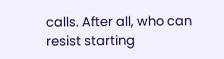calls. After all, who can resist starting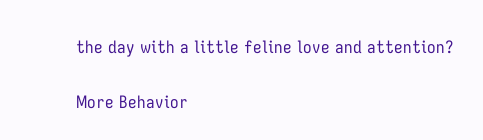the day with a little feline love and attention?

More Behavior